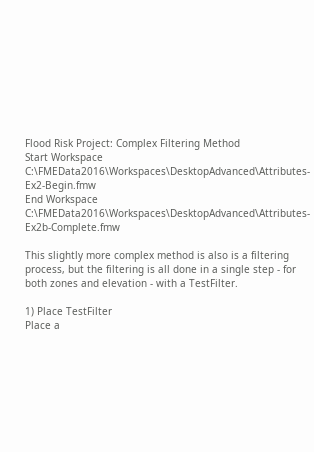Flood Risk Project: Complex Filtering Method
Start Workspace C:\FMEData2016\Workspaces\DesktopAdvanced\Attributes-Ex2-Begin.fmw
End Workspace C:\FMEData2016\Workspaces\DesktopAdvanced\Attributes-Ex2b-Complete.fmw

This slightly more complex method is also is a filtering process, but the filtering is all done in a single step - for both zones and elevation - with a TestFilter.

1) Place TestFilter
Place a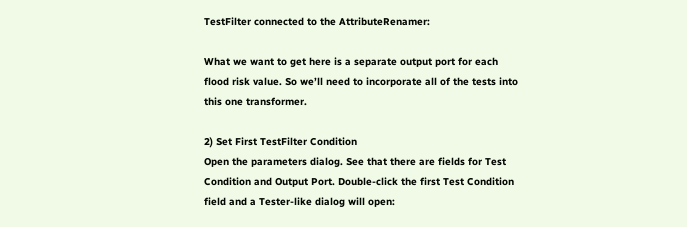TestFilter connected to the AttributeRenamer:

What we want to get here is a separate output port for each flood risk value. So we’ll need to incorporate all of the tests into this one transformer.

2) Set First TestFilter Condition
Open the parameters dialog. See that there are fields for Test Condition and Output Port. Double-click the first Test Condition field and a Tester-like dialog will open: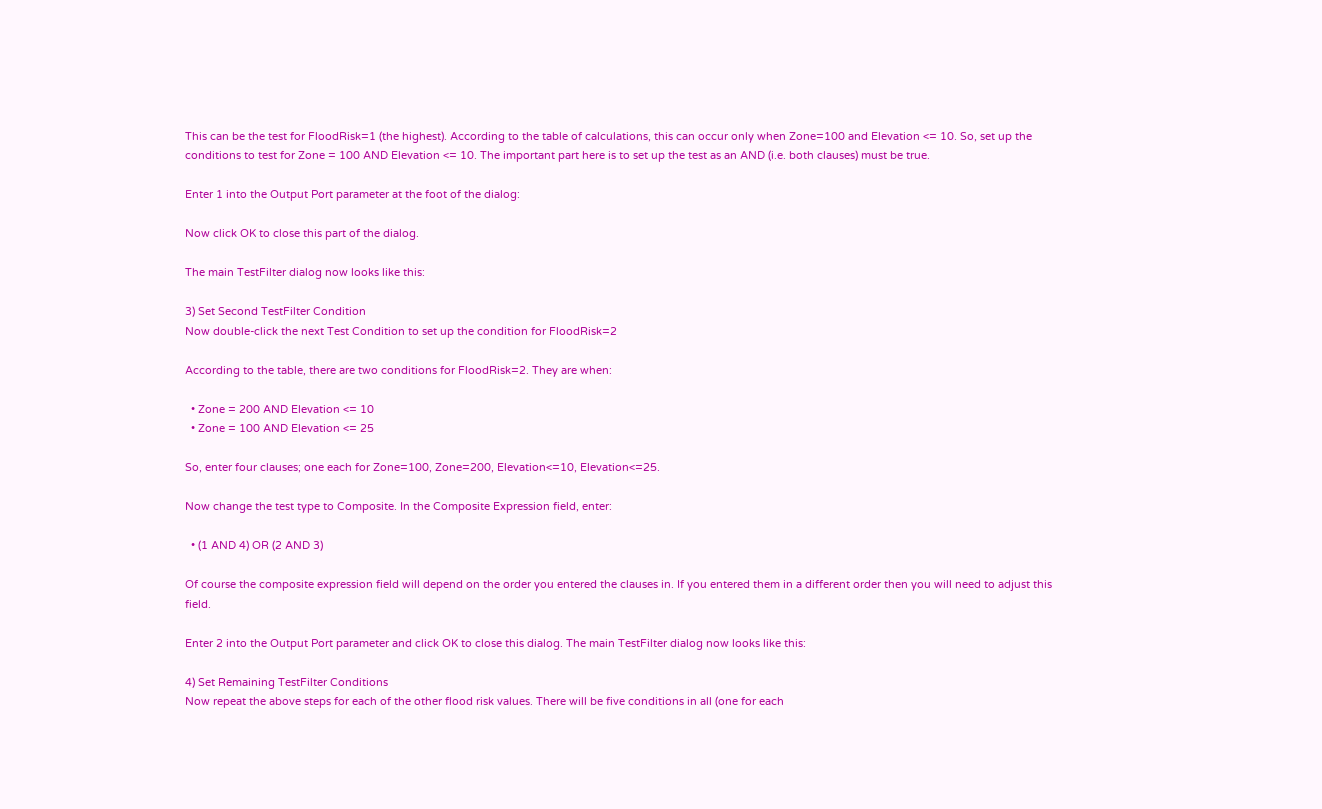This can be the test for FloodRisk=1 (the highest). According to the table of calculations, this can occur only when Zone=100 and Elevation <= 10. So, set up the conditions to test for Zone = 100 AND Elevation <= 10. The important part here is to set up the test as an AND (i.e. both clauses) must be true.

Enter 1 into the Output Port parameter at the foot of the dialog:

Now click OK to close this part of the dialog.

The main TestFilter dialog now looks like this:

3) Set Second TestFilter Condition
Now double-click the next Test Condition to set up the condition for FloodRisk=2

According to the table, there are two conditions for FloodRisk=2. They are when:

  • Zone = 200 AND Elevation <= 10
  • Zone = 100 AND Elevation <= 25

So, enter four clauses; one each for Zone=100, Zone=200, Elevation<=10, Elevation<=25.

Now change the test type to Composite. In the Composite Expression field, enter:

  • (1 AND 4) OR (2 AND 3)

Of course the composite expression field will depend on the order you entered the clauses in. If you entered them in a different order then you will need to adjust this field.

Enter 2 into the Output Port parameter and click OK to close this dialog. The main TestFilter dialog now looks like this:

4) Set Remaining TestFilter Conditions
Now repeat the above steps for each of the other flood risk values. There will be five conditions in all (one for each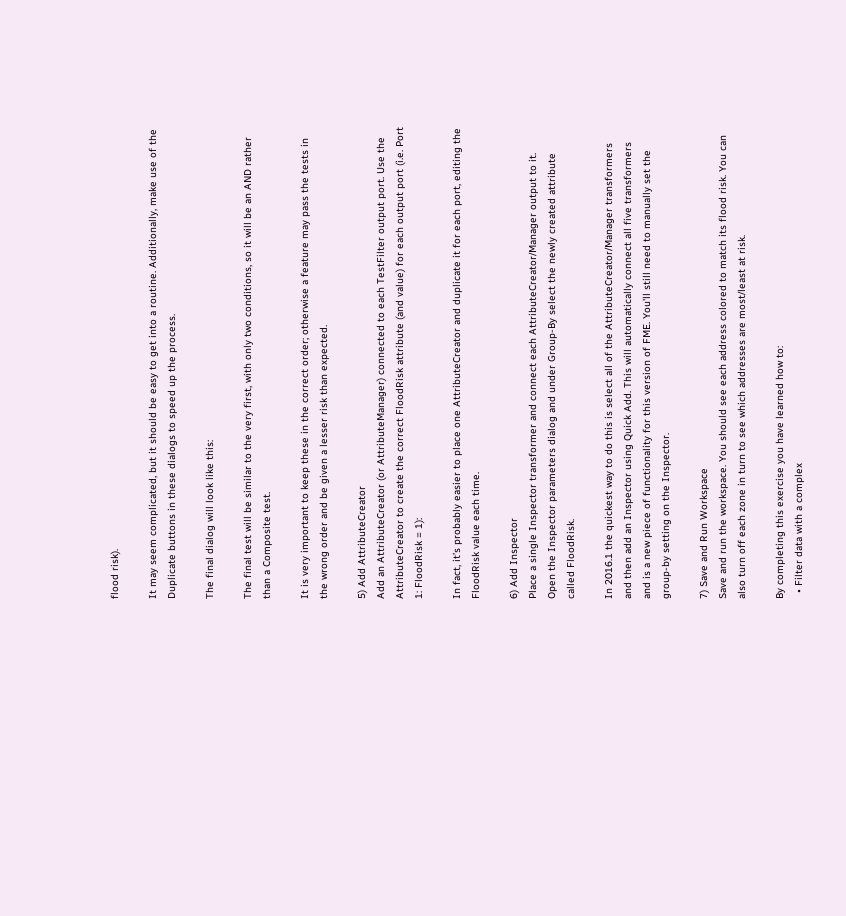flood risk).

It may seem complicated, but it should be easy to get into a routine. Additionally, make use of the Duplicate buttons in these dialogs to speed up the process.

The final dialog will look like this:

The final test will be similar to the very first, with only two conditions, so it will be an AND rather than a Composite test.

It is very important to keep these in the correct order; otherwise a feature may pass the tests in the wrong order and be given a lesser risk than expected.

5) Add AttributeCreator
Add an AttributeCreator (or AttributeManager) connected to each TestFilter output port. Use the AttributeCreator to create the correct FloodRisk attribute (and value) for each output port (i.e. Port 1: FloodRisk = 1):

In fact, it’s probably easier to place one AttributeCreator and duplicate it for each port, editing the FloodRisk value each time.

6) Add Inspector
Place a single Inspector transformer and connect each AttributeCreator/Manager output to it. Open the Inspector parameters dialog and under Group-By select the newly created attribute called FloodRisk.

In 2016.1 the quickest way to do this is select all of the AttributeCreator/Manager transformers and then add an Inspector using Quick Add. This will automatically connect all five transformers and is a new piece of functionality for this version of FME. You'll still need to manually set the group-by setting on the Inspector.

7) Save and Run Workspace
Save and run the workspace. You should see each address colored to match its flood risk. You can also turn off each zone in turn to see which addresses are most/least at risk.

By completing this exercise you have learned how to:
  • Filter data with a complex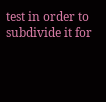test in order to subdivide it for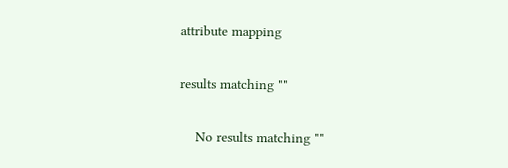attribute mapping

results matching ""

    No results matching ""